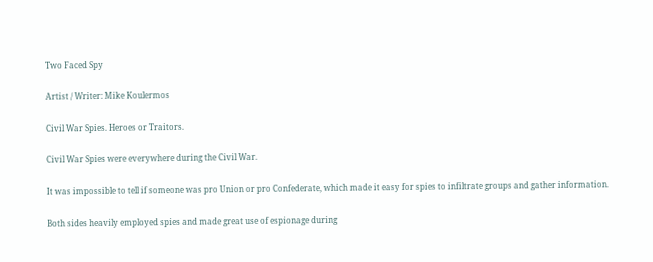Two Faced Spy

Artist / Writer: Mike Koulermos

Civil War Spies. Heroes or Traitors.

Civil War Spies were everywhere during the Civil War.

It was impossible to tell if someone was pro Union or pro Confederate, which made it easy for spies to infiltrate groups and gather information.

Both sides heavily employed spies and made great use of espionage during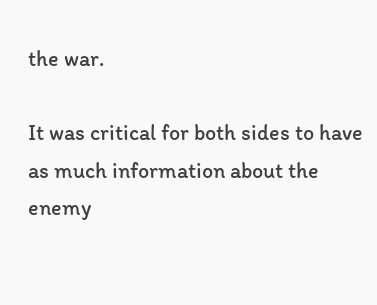the war.

It was critical for both sides to have as much information about the enemy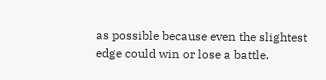as possible because even the slightest edge could win or lose a battle.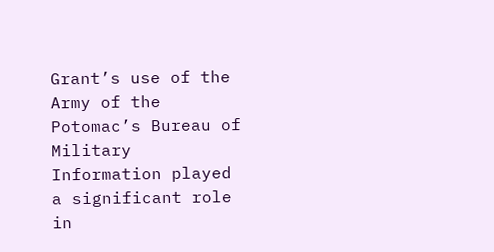Grant’s use of the Army of the Potomac’s Bureau of Military Information played a significant role in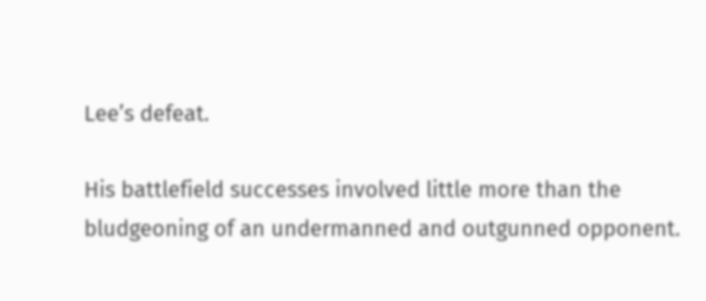Lee’s defeat.

His battlefield successes involved little more than the bludgeoning of an undermanned and outgunned opponent.